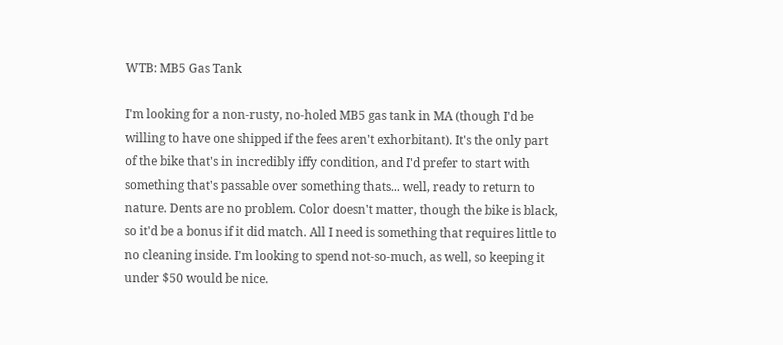WTB: MB5 Gas Tank

I'm looking for a non-rusty, no-holed MB5 gas tank in MA (though I'd be willing to have one shipped if the fees aren't exhorbitant). It's the only part of the bike that's in incredibly iffy condition, and I'd prefer to start with something that's passable over something thats... well, ready to return to nature. Dents are no problem. Color doesn't matter, though the bike is black, so it'd be a bonus if it did match. All I need is something that requires little to no cleaning inside. I'm looking to spend not-so-much, as well, so keeping it under $50 would be nice.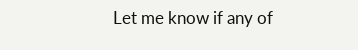Let me know if any of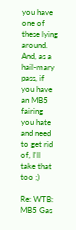you have one of these lying around. And, as a hail-mary pass, if you have an MB5 fairing you hate and need to get rid of, I'll take that too ;)

Re: WTB: MB5 Gas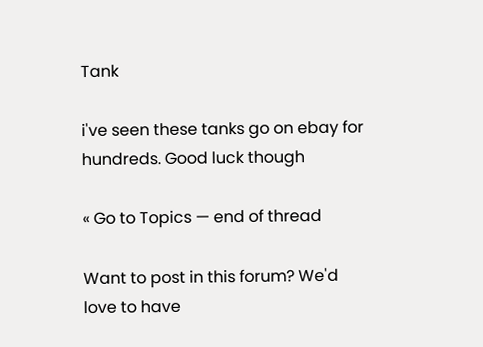Tank

i've seen these tanks go on ebay for hundreds. Good luck though

« Go to Topics — end of thread

Want to post in this forum? We'd love to have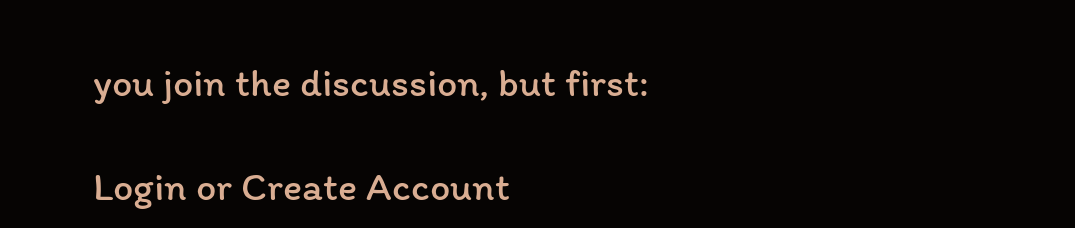you join the discussion, but first:

Login or Create Account